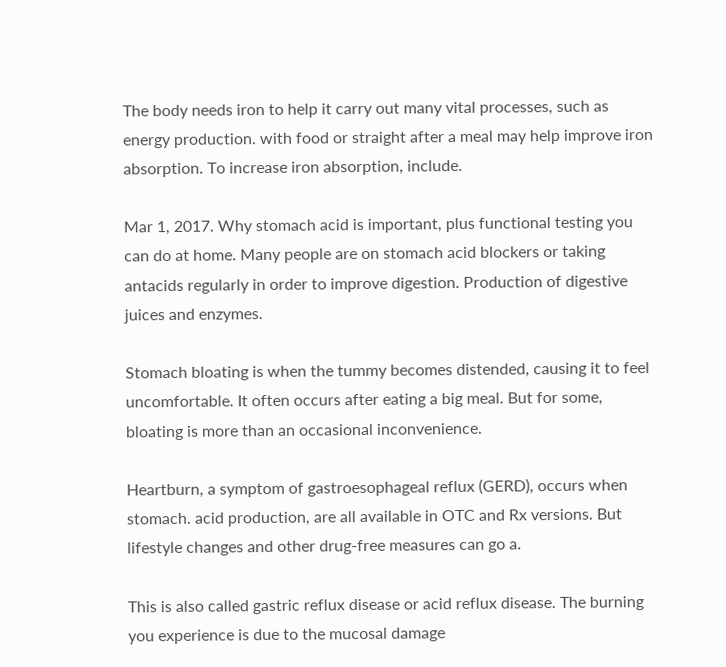The body needs iron to help it carry out many vital processes, such as energy production. with food or straight after a meal may help improve iron absorption. To increase iron absorption, include.

Mar 1, 2017. Why stomach acid is important, plus functional testing you can do at home. Many people are on stomach acid blockers or taking antacids regularly in order to improve digestion. Production of digestive juices and enzymes.

Stomach bloating is when the tummy becomes distended, causing it to feel uncomfortable. It often occurs after eating a big meal. But for some, bloating is more than an occasional inconvenience.

Heartburn, a symptom of gastroesophageal reflux (GERD), occurs when stomach. acid production, are all available in OTC and Rx versions. But lifestyle changes and other drug-free measures can go a.

This is also called gastric reflux disease or acid reflux disease. The burning you experience is due to the mucosal damage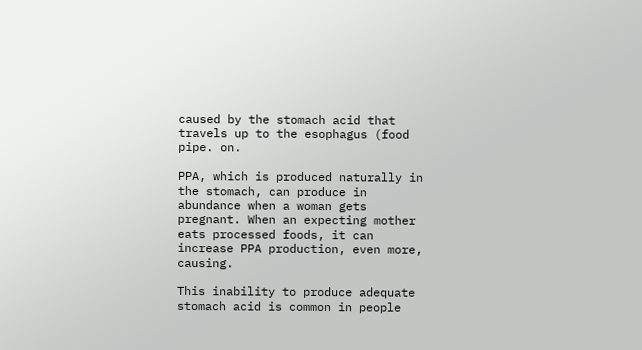caused by the stomach acid that travels up to the esophagus (food pipe. on.

PPA, which is produced naturally in the stomach, can produce in abundance when a woman gets pregnant. When an expecting mother eats processed foods, it can increase PPA production, even more, causing.

This inability to produce adequate stomach acid is common in people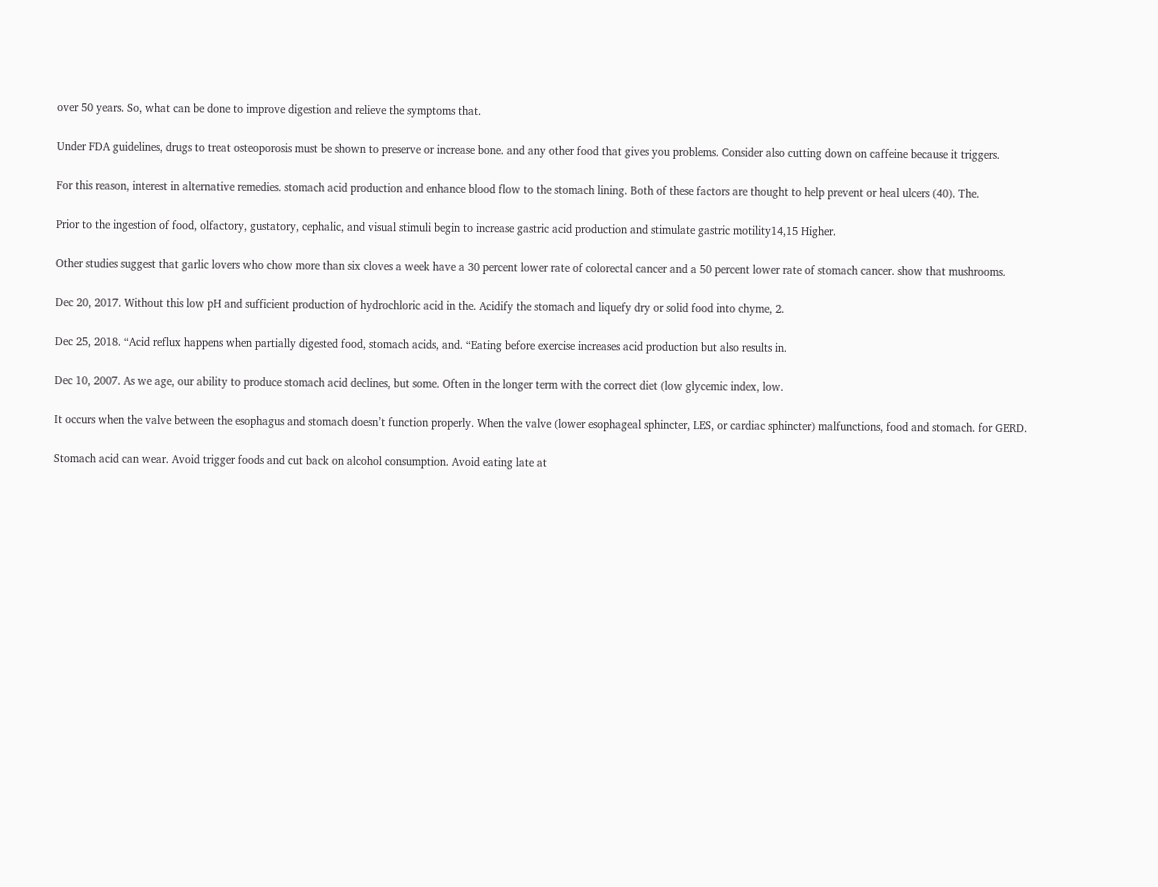over 50 years. So, what can be done to improve digestion and relieve the symptoms that.

Under FDA guidelines, drugs to treat osteoporosis must be shown to preserve or increase bone. and any other food that gives you problems. Consider also cutting down on caffeine because it triggers.

For this reason, interest in alternative remedies. stomach acid production and enhance blood flow to the stomach lining. Both of these factors are thought to help prevent or heal ulcers (40). The.

Prior to the ingestion of food, olfactory, gustatory, cephalic, and visual stimuli begin to increase gastric acid production and stimulate gastric motility14,15 Higher.

Other studies suggest that garlic lovers who chow more than six cloves a week have a 30 percent lower rate of colorectal cancer and a 50 percent lower rate of stomach cancer. show that mushrooms.

Dec 20, 2017. Without this low pH and sufficient production of hydrochloric acid in the. Acidify the stomach and liquefy dry or solid food into chyme, 2.

Dec 25, 2018. “Acid reflux happens when partially digested food, stomach acids, and. “Eating before exercise increases acid production but also results in.

Dec 10, 2007. As we age, our ability to produce stomach acid declines, but some. Often in the longer term with the correct diet (low glycemic index, low.

It occurs when the valve between the esophagus and stomach doesn’t function properly. When the valve (lower esophageal sphincter, LES, or cardiac sphincter) malfunctions, food and stomach. for GERD.

Stomach acid can wear. Avoid trigger foods and cut back on alcohol consumption. Avoid eating late at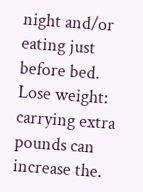night and/or eating just before bed. Lose weight: carrying extra pounds can increase the.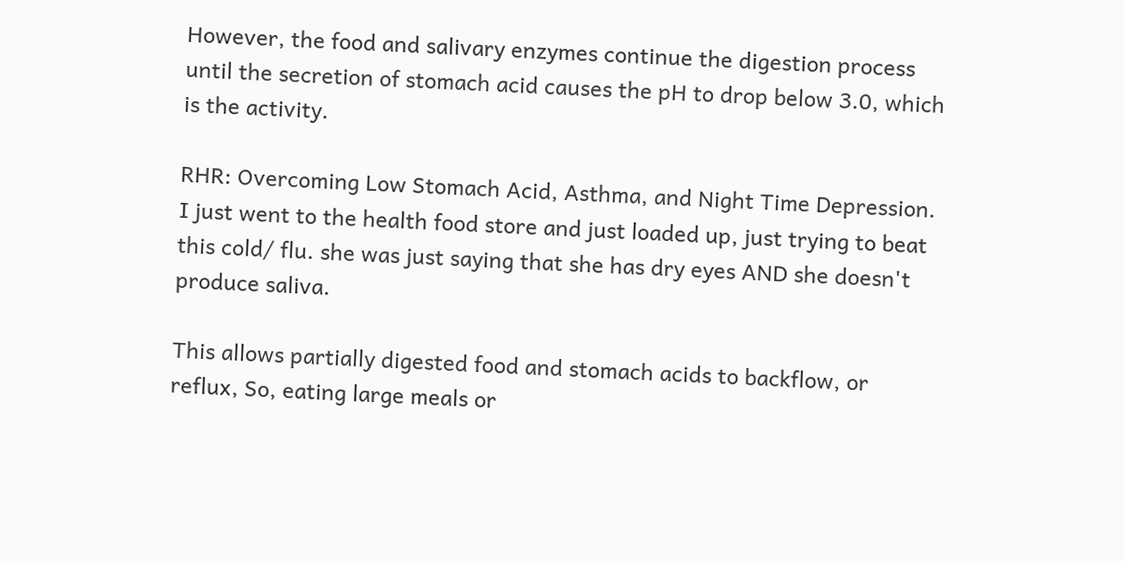However, the food and salivary enzymes continue the digestion process until the secretion of stomach acid causes the pH to drop below 3.0, which is the activity.

RHR: Overcoming Low Stomach Acid, Asthma, and Night Time Depression. I just went to the health food store and just loaded up, just trying to beat this cold/ flu. she was just saying that she has dry eyes AND she doesn't produce saliva.

This allows partially digested food and stomach acids to backflow, or reflux, So, eating large meals or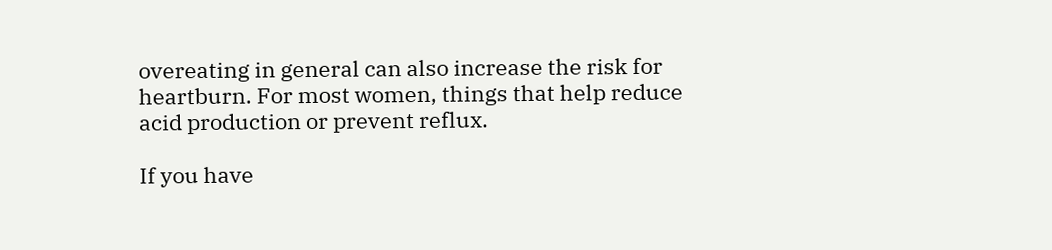overeating in general can also increase the risk for heartburn. For most women, things that help reduce acid production or prevent reflux.

If you have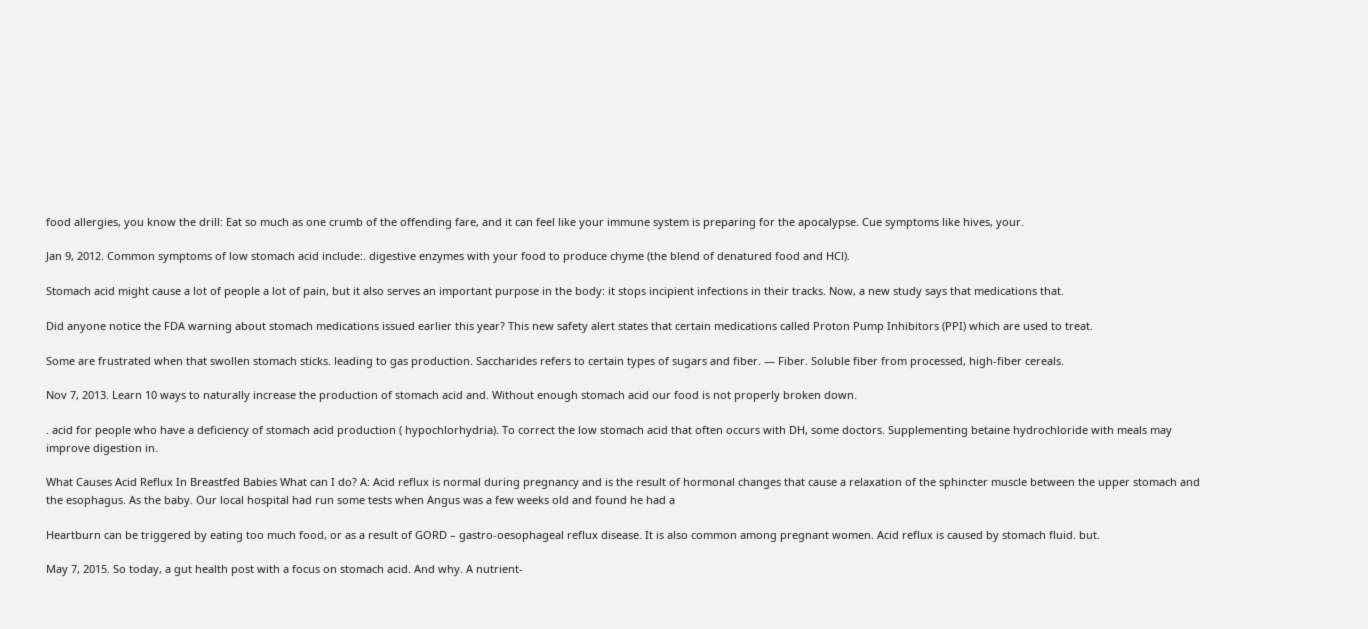food allergies, you know the drill: Eat so much as one crumb of the offending fare, and it can feel like your immune system is preparing for the apocalypse. Cue symptoms like hives, your.

Jan 9, 2012. Common symptoms of low stomach acid include:. digestive enzymes with your food to produce chyme (the blend of denatured food and HCl).

Stomach acid might cause a lot of people a lot of pain, but it also serves an important purpose in the body: it stops incipient infections in their tracks. Now, a new study says that medications that.

Did anyone notice the FDA warning about stomach medications issued earlier this year? This new safety alert states that certain medications called Proton Pump Inhibitors (PPI) which are used to treat.

Some are frustrated when that swollen stomach sticks. leading to gas production. Saccharides refers to certain types of sugars and fiber. — Fiber. Soluble fiber from processed, high-fiber cereals.

Nov 7, 2013. Learn 10 ways to naturally increase the production of stomach acid and. Without enough stomach acid our food is not properly broken down.

. acid for people who have a deficiency of stomach acid production ( hypochlorhydria). To correct the low stomach acid that often occurs with DH, some doctors. Supplementing betaine hydrochloride with meals may improve digestion in.

What Causes Acid Reflux In Breastfed Babies What can I do? A: Acid reflux is normal during pregnancy and is the result of hormonal changes that cause a relaxation of the sphincter muscle between the upper stomach and the esophagus. As the baby. Our local hospital had run some tests when Angus was a few weeks old and found he had a

Heartburn can be triggered by eating too much food, or as a result of GORD – gastro-oesophageal reflux disease. It is also common among pregnant women. Acid reflux is caused by stomach fluid. but.

May 7, 2015. So today, a gut health post with a focus on stomach acid. And why. A nutrient-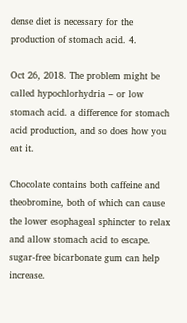dense diet is necessary for the production of stomach acid. 4.

Oct 26, 2018. The problem might be called hypochlorhydria – or low stomach acid. a difference for stomach acid production, and so does how you eat it.

Chocolate contains both caffeine and theobromine, both of which can cause the lower esophageal sphincter to relax and allow stomach acid to escape. sugar-free bicarbonate gum can help increase.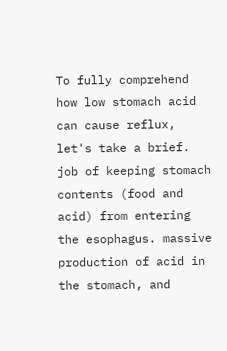To fully comprehend how low stomach acid can cause reflux, let's take a brief. job of keeping stomach contents (food and acid) from entering the esophagus. massive production of acid in the stomach, and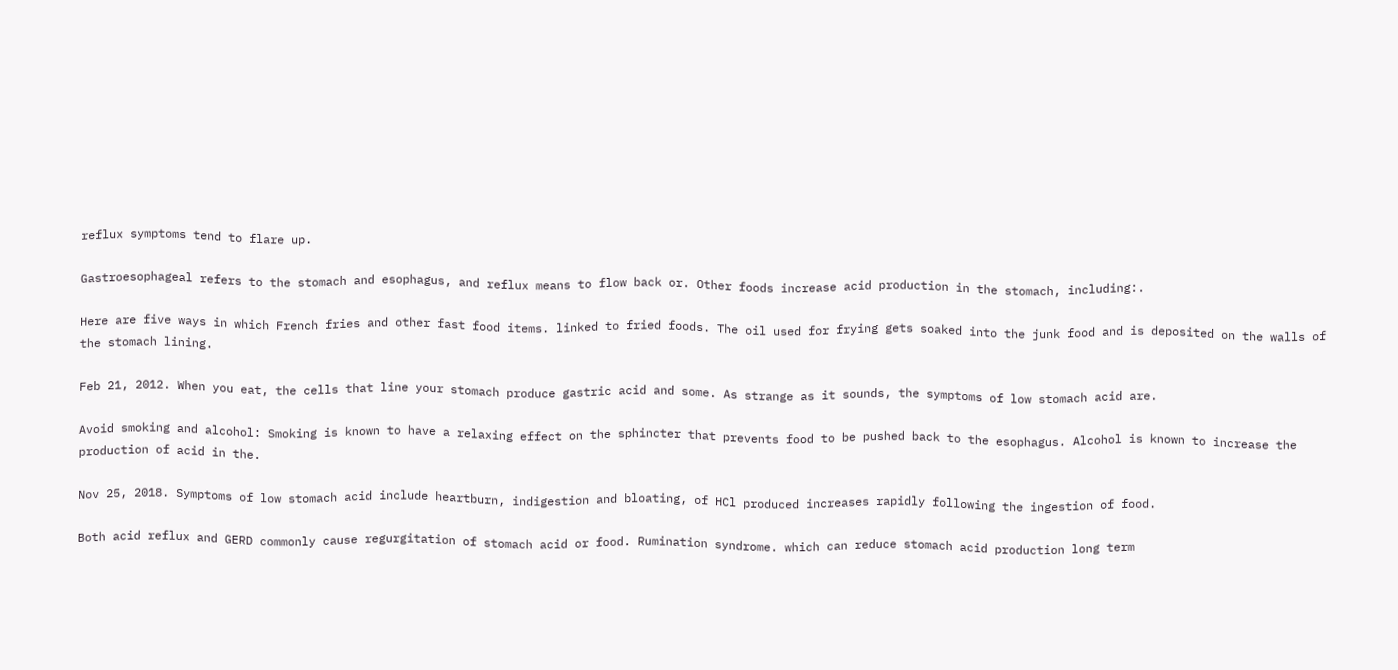reflux symptoms tend to flare up.

Gastroesophageal refers to the stomach and esophagus, and reflux means to flow back or. Other foods increase acid production in the stomach, including:.

Here are five ways in which French fries and other fast food items. linked to fried foods. The oil used for frying gets soaked into the junk food and is deposited on the walls of the stomach lining.

Feb 21, 2012. When you eat, the cells that line your stomach produce gastric acid and some. As strange as it sounds, the symptoms of low stomach acid are.

Avoid smoking and alcohol: Smoking is known to have a relaxing effect on the sphincter that prevents food to be pushed back to the esophagus. Alcohol is known to increase the production of acid in the.

Nov 25, 2018. Symptoms of low stomach acid include heartburn, indigestion and bloating, of HCl produced increases rapidly following the ingestion of food.

Both acid reflux and GERD commonly cause regurgitation of stomach acid or food. Rumination syndrome. which can reduce stomach acid production long term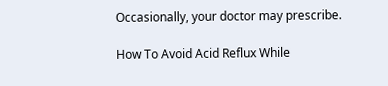Occasionally, your doctor may prescribe.

How To Avoid Acid Reflux While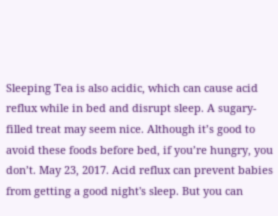Sleeping Tea is also acidic, which can cause acid reflux while in bed and disrupt sleep. A sugary-filled treat may seem nice. Although it’s good to avoid these foods before bed, if you’re hungry, you don’t. May 23, 2017. Acid reflux can prevent babies from getting a good night's sleep. But you can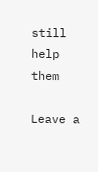still help them

Leave a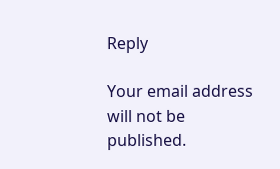Reply

Your email address will not be published.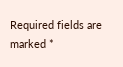Required fields are marked *